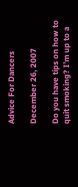Advice For Dancers

December 26, 2007

Do you have tips on how to quit smoking? I’m up to a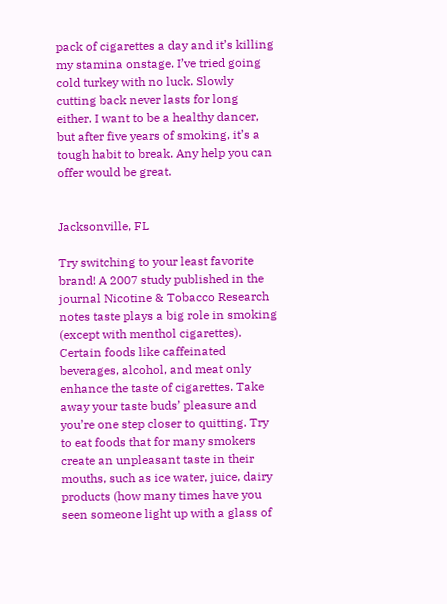pack of cigarettes a day and it’s killing my stamina onstage. I’ve tried going cold turkey with no luck. Slowly cutting back never lasts for long either. I want to be a healthy dancer, but after five years of smoking, it’s a tough habit to break. Any help you can offer would be great.


Jacksonville, FL

Try switching to your least favorite brand! A 2007 study published in the journal Nicotine & Tobacco Research notes taste plays a big role in smoking (except with menthol cigarettes). Certain foods like caffeinated beverages, alcohol, and meat only enhance the taste of cigarettes. Take away your taste buds’ pleasure and you’re one step closer to quitting. Try to eat foods that for many smokers create an unpleasant taste in their mouths, such as ice water, juice, dairy products (how many times have you seen someone light up with a glass of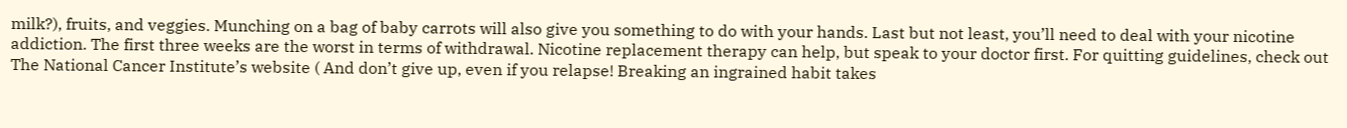milk?), fruits, and veggies. Munching on a bag of baby carrots will also give you something to do with your hands. Last but not least, you’ll need to deal with your nicotine addiction. The first three weeks are the worst in terms of withdrawal. Nicotine replacement therapy can help, but speak to your doctor first. For quitting guidelines, check out The National Cancer Institute’s website ( And don’t give up, even if you relapse! Breaking an ingrained habit takes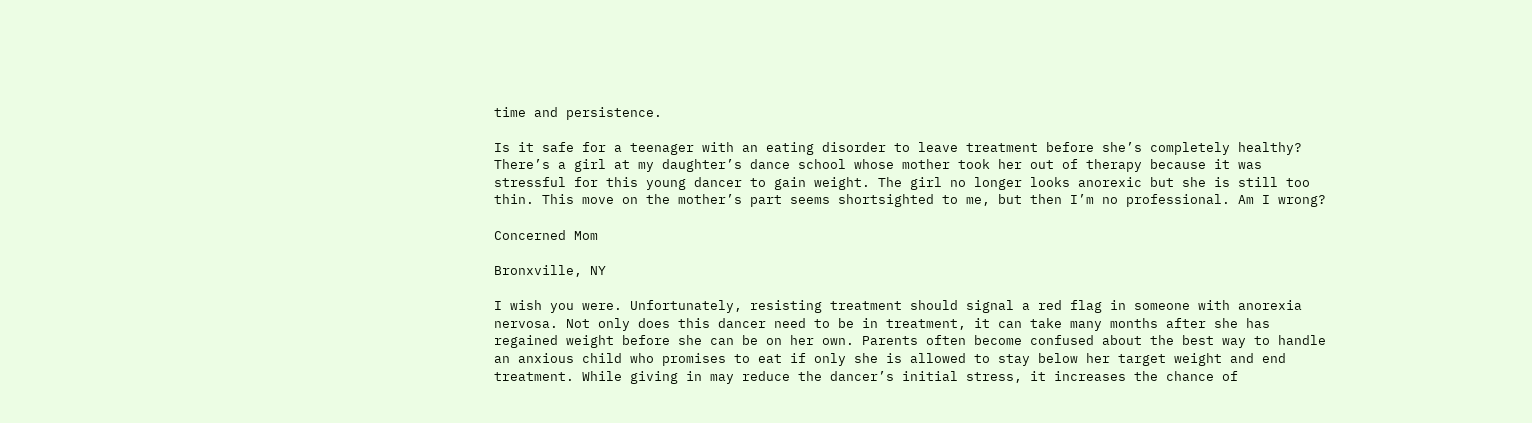time and persistence.

Is it safe for a teenager with an eating disorder to leave treatment before she’s completely healthy? There’s a girl at my daughter’s dance school whose mother took her out of therapy because it was stressful for this young dancer to gain weight. The girl no longer looks anorexic but she is still too thin. This move on the mother’s part seems shortsighted to me, but then I’m no professional. Am I wrong?

Concerned Mom

Bronxville, NY

I wish you were. Unfortunately, resisting treatment should signal a red flag in someone with anorexia nervosa. Not only does this dancer need to be in treatment, it can take many months after she has regained weight before she can be on her own. Parents often become confused about the best way to handle an anxious child who promises to eat if only she is allowed to stay below her target weight and end treatment. While giving in may reduce the dancer’s initial stress, it increases the chance of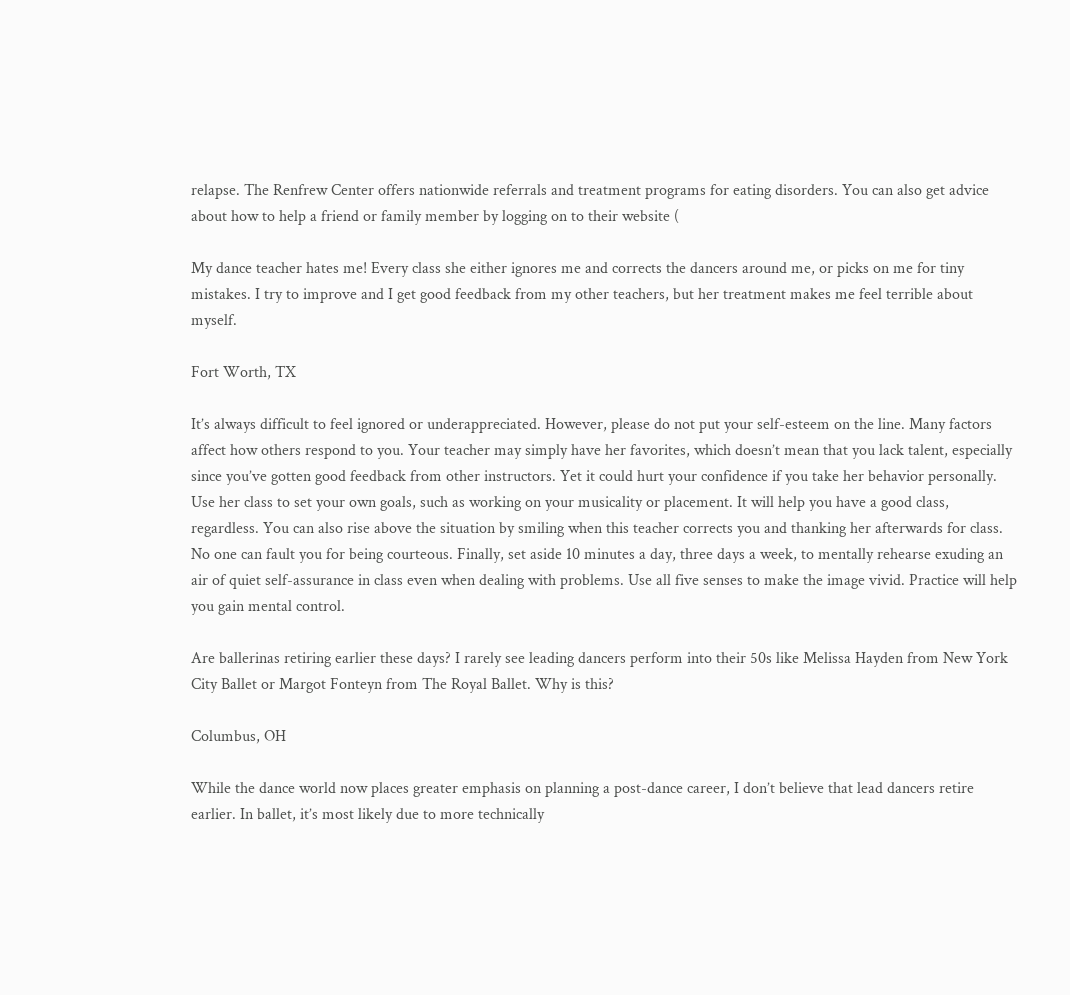relapse. The Renfrew Center offers nationwide referrals and treatment programs for eating disorders. You can also get advice about how to help a friend or family member by logging on to their website (

My dance teacher hates me! Every class she either ignores me and corrects the dancers around me, or picks on me for tiny mistakes. I try to improve and I get good feedback from my other teachers, but her treatment makes me feel terrible about myself.

Fort Worth, TX

It’s always difficult to feel ignored or underappreciated. However, please do not put your self-esteem on the line. Many factors affect how others respond to you. Your teacher may simply have her favorites, which doesn’t mean that you lack talent, especially since you’ve gotten good feedback from other instructors. Yet it could hurt your confidence if you take her behavior personally. Use her class to set your own goals, such as working on your musicality or placement. It will help you have a good class, regardless. You can also rise above the situation by smiling when this teacher corrects you and thanking her afterwards for class. No one can fault you for being courteous. Finally, set aside 10 minutes a day, three days a week, to mentally rehearse exuding an air of quiet self-assurance in class even when dealing with problems. Use all five senses to make the image vivid. Practice will help you gain mental control.

Are ballerinas retiring earlier these days? I rarely see leading dancers perform into their 50s like Melissa Hayden from New York City Ballet or Margot Fonteyn from The Royal Ballet. Why is this?

Columbus, OH

While the dance world now places greater emphasis on planning a post-dance career, I don’t believe that lead dancers retire earlier. In ballet, it’s most likely due to more technically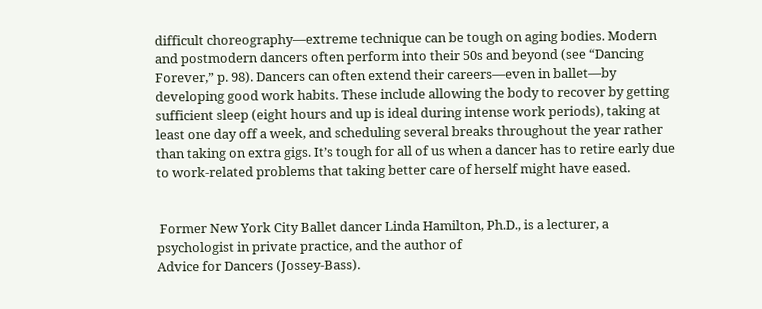difficult choreography—extreme technique can be tough on aging bodies. Modern and postmodern dancers often perform into their 50s and beyond (see “Dancing Forever,” p. 98). Dancers can often extend their careers—even in ballet—by developing good work habits. These include allowing the body to recover by getting sufficient sleep (eight hours and up is ideal during intense work periods), taking at least one day off a week, and scheduling several breaks throughout the year rather than taking on extra gigs. It’s tough for all of us when a dancer has to retire early due to work-related problems that taking better care of herself might have eased.


 Former New York City Ballet dancer Linda Hamilton, Ph.D., is a lecturer, a psychologist in private practice, and the author of
Advice for Dancers (Jossey-Bass).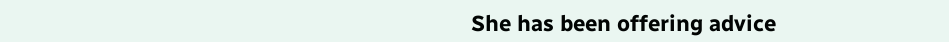She has been offering advice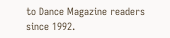to Dance Magazine readers since 1992.